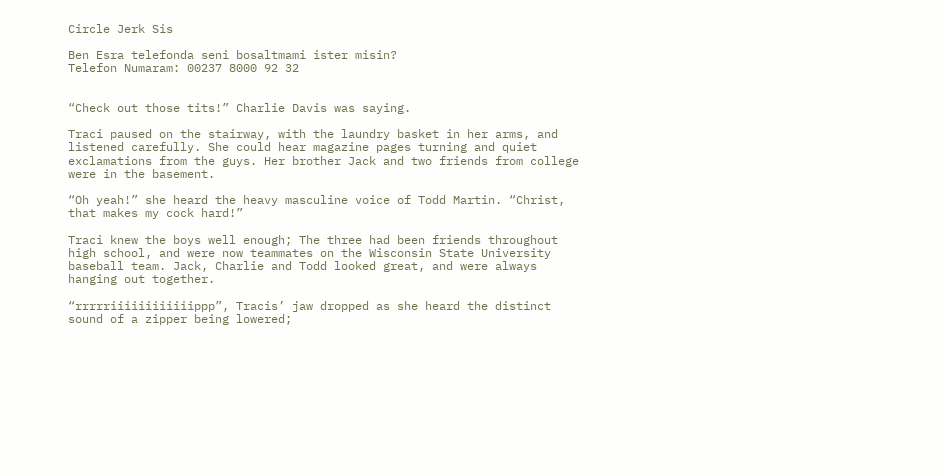Circle Jerk Sis

Ben Esra telefonda seni bosaltmami ister misin?
Telefon Numaram: 00237 8000 92 32


“Check out those tits!” Charlie Davis was saying.

Traci paused on the stairway, with the laundry basket in her arms, and listened carefully. She could hear magazine pages turning and quiet exclamations from the guys. Her brother Jack and two friends from college were in the basement.

“Oh yeah!” she heard the heavy masculine voice of Todd Martin. “Christ, that makes my cock hard!”

Traci knew the boys well enough; The three had been friends throughout high school, and were now teammates on the Wisconsin State University baseball team. Jack, Charlie and Todd looked great, and were always hanging out together.

“rrrrriiiiiiiiiiiippp”, Tracis’ jaw dropped as she heard the distinct sound of a zipper being lowered;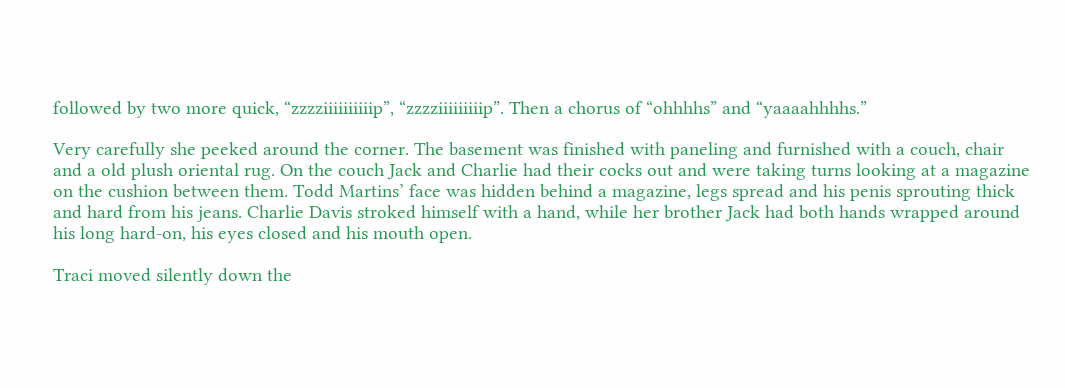followed by two more quick, “zzzziiiiiiiiiip”, “zzzziiiiiiiiip”. Then a chorus of “ohhhhs” and “yaaaahhhhs.”

Very carefully she peeked around the corner. The basement was finished with paneling and furnished with a couch, chair and a old plush oriental rug. On the couch Jack and Charlie had their cocks out and were taking turns looking at a magazine on the cushion between them. Todd Martins’ face was hidden behind a magazine, legs spread and his penis sprouting thick and hard from his jeans. Charlie Davis stroked himself with a hand, while her brother Jack had both hands wrapped around his long hard-on, his eyes closed and his mouth open.

Traci moved silently down the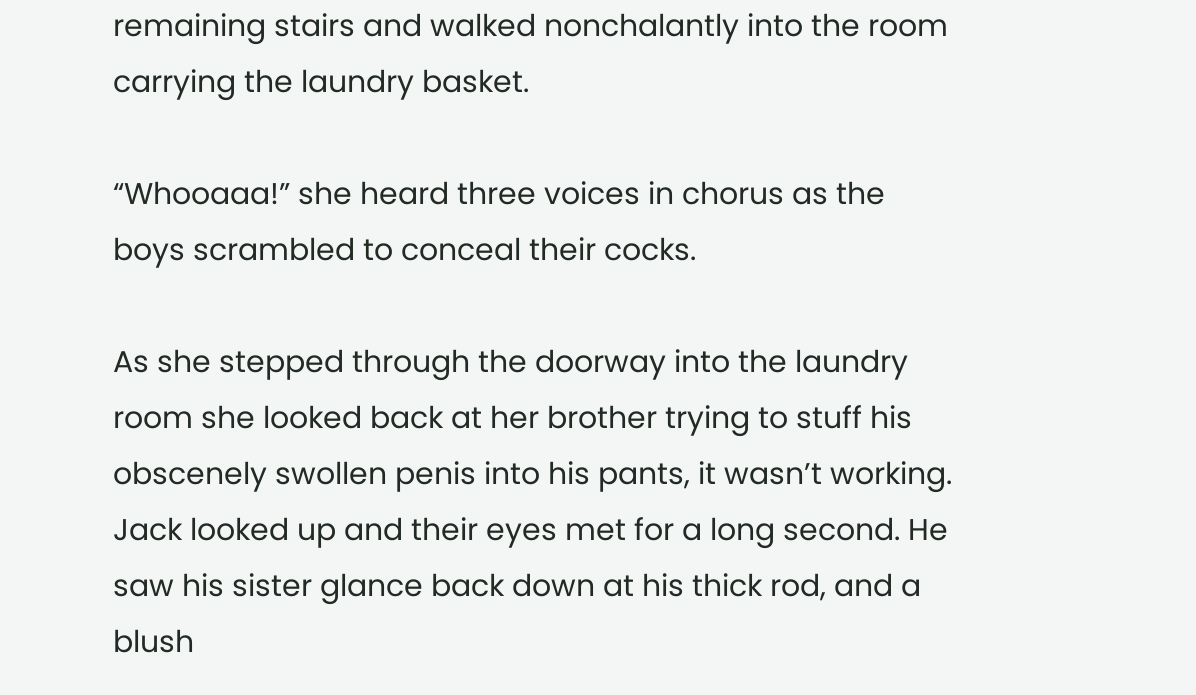remaining stairs and walked nonchalantly into the room carrying the laundry basket.

“Whooaaa!” she heard three voices in chorus as the boys scrambled to conceal their cocks.

As she stepped through the doorway into the laundry room she looked back at her brother trying to stuff his obscenely swollen penis into his pants, it wasn’t working. Jack looked up and their eyes met for a long second. He saw his sister glance back down at his thick rod, and a blush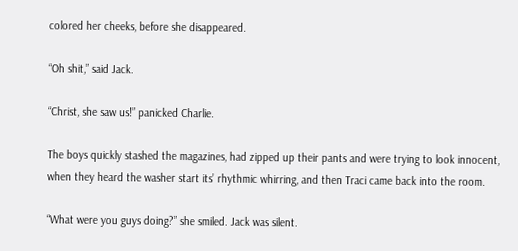colored her cheeks, before she disappeared.

“Oh shit,” said Jack.

“Christ, she saw us!” panicked Charlie.

The boys quickly stashed the magazines, had zipped up their pants and were trying to look innocent, when they heard the washer start its’ rhythmic whirring, and then Traci came back into the room.

“What were you guys doing?” she smiled. Jack was silent.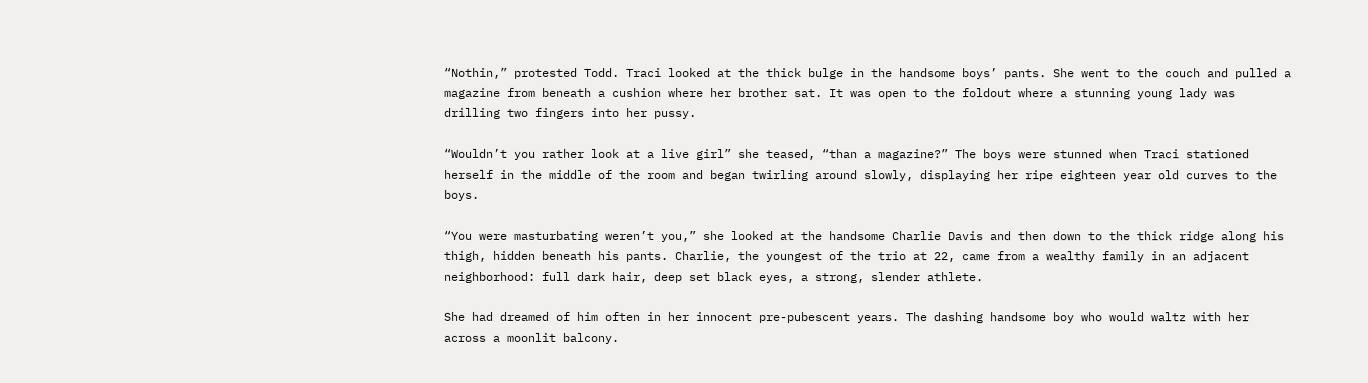“Nothin,” protested Todd. Traci looked at the thick bulge in the handsome boys’ pants. She went to the couch and pulled a magazine from beneath a cushion where her brother sat. It was open to the foldout where a stunning young lady was drilling two fingers into her pussy.

“Wouldn’t you rather look at a live girl” she teased, “than a magazine?” The boys were stunned when Traci stationed herself in the middle of the room and began twirling around slowly, displaying her ripe eighteen year old curves to the boys.

“You were masturbating weren’t you,” she looked at the handsome Charlie Davis and then down to the thick ridge along his thigh, hidden beneath his pants. Charlie, the youngest of the trio at 22, came from a wealthy family in an adjacent neighborhood: full dark hair, deep set black eyes, a strong, slender athlete.

She had dreamed of him often in her innocent pre-pubescent years. The dashing handsome boy who would waltz with her across a moonlit balcony.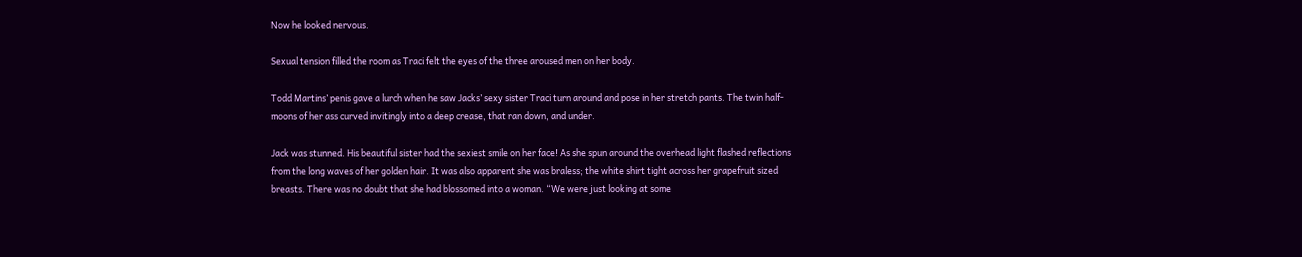Now he looked nervous.

Sexual tension filled the room as Traci felt the eyes of the three aroused men on her body.

Todd Martins’ penis gave a lurch when he saw Jacks’ sexy sister Traci turn around and pose in her stretch pants. The twin half-moons of her ass curved invitingly into a deep crease, that ran down, and under.

Jack was stunned. His beautiful sister had the sexiest smile on her face! As she spun around the overhead light flashed reflections from the long waves of her golden hair. It was also apparent she was braless; the white shirt tight across her grapefruit sized breasts. There was no doubt that she had blossomed into a woman. “We were just looking at some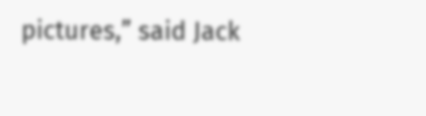pictures,” said Jack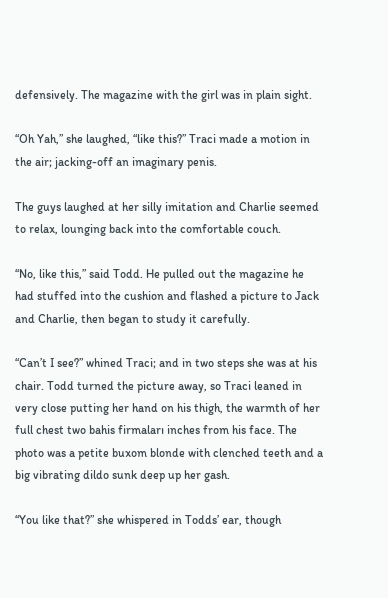defensively. The magazine with the girl was in plain sight.

“Oh Yah,” she laughed, “like this?” Traci made a motion in the air; jacking-off an imaginary penis.

The guys laughed at her silly imitation and Charlie seemed to relax, lounging back into the comfortable couch.

“No, like this,” said Todd. He pulled out the magazine he had stuffed into the cushion and flashed a picture to Jack and Charlie, then began to study it carefully.

“Can’t I see?” whined Traci; and in two steps she was at his chair. Todd turned the picture away, so Traci leaned in very close putting her hand on his thigh, the warmth of her full chest two bahis firmaları inches from his face. The photo was a petite buxom blonde with clenched teeth and a big vibrating dildo sunk deep up her gash.

“You like that?” she whispered in Todds’ ear, though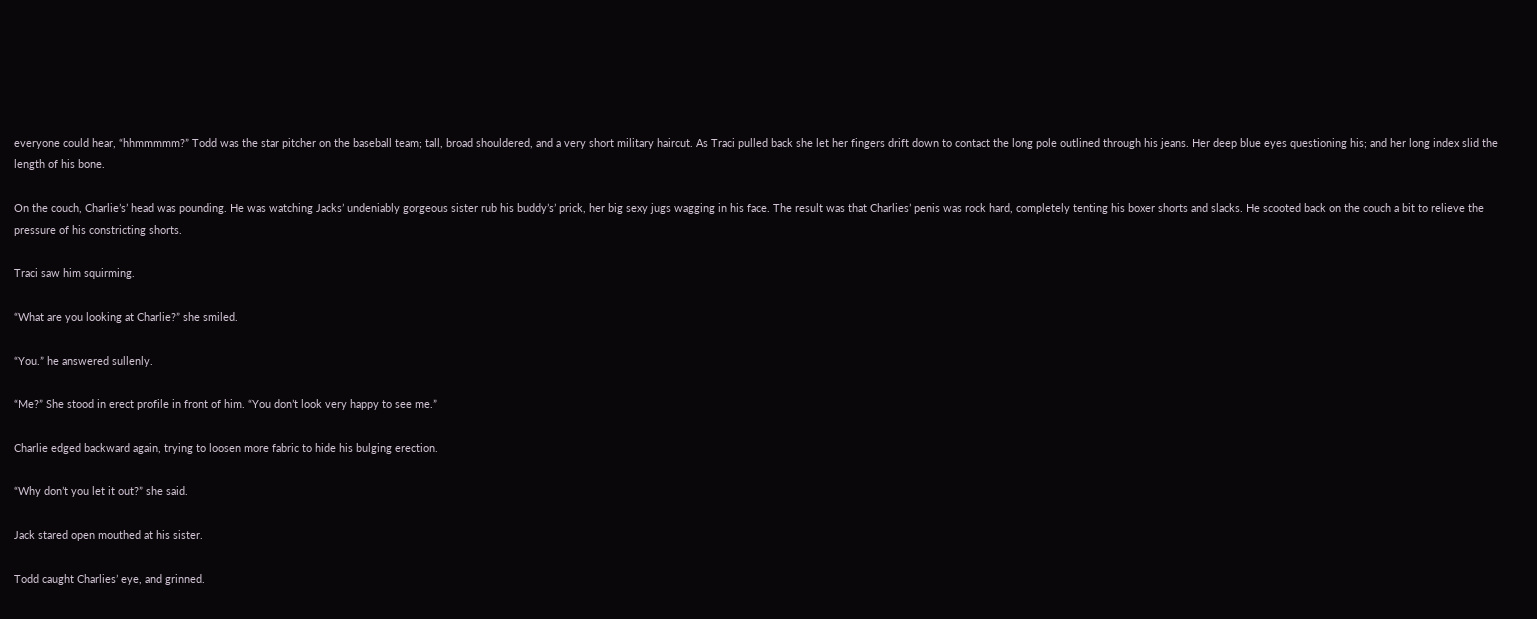everyone could hear, “hhmmmmm?” Todd was the star pitcher on the baseball team; tall, broad shouldered, and a very short military haircut. As Traci pulled back she let her fingers drift down to contact the long pole outlined through his jeans. Her deep blue eyes questioning his; and her long index slid the length of his bone.

On the couch, Charlie’s’ head was pounding. He was watching Jacks’ undeniably gorgeous sister rub his buddy’s’ prick, her big sexy jugs wagging in his face. The result was that Charlies’ penis was rock hard, completely tenting his boxer shorts and slacks. He scooted back on the couch a bit to relieve the pressure of his constricting shorts.

Traci saw him squirming.

“What are you looking at Charlie?” she smiled.

“You.” he answered sullenly.

“Me?” She stood in erect profile in front of him. “You don’t look very happy to see me.”

Charlie edged backward again, trying to loosen more fabric to hide his bulging erection.

“Why don’t you let it out?” she said.

Jack stared open mouthed at his sister.

Todd caught Charlies’ eye, and grinned.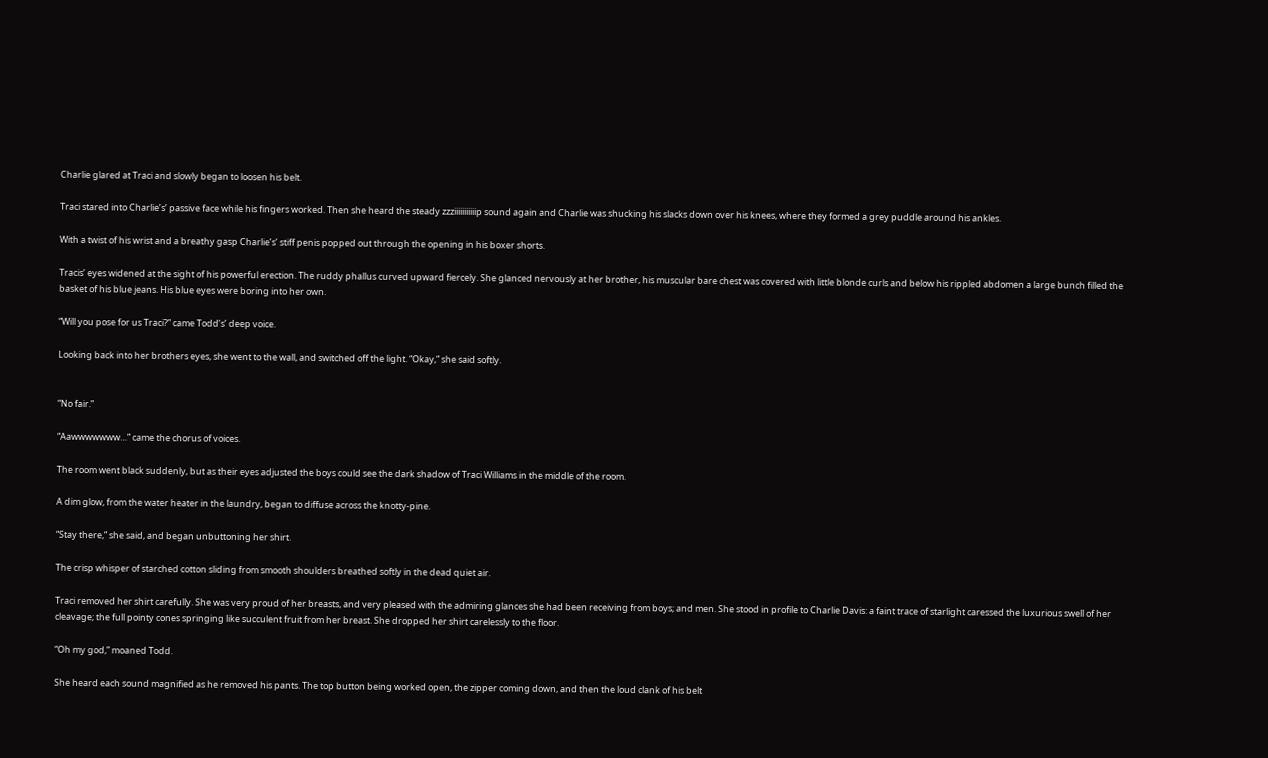Charlie glared at Traci and slowly began to loosen his belt.

Traci stared into Charlie’s’ passive face while his fingers worked. Then she heard the steady zzziiiiiiiiiiip sound again and Charlie was shucking his slacks down over his knees, where they formed a grey puddle around his ankles.

With a twist of his wrist and a breathy gasp Charlie’s’ stiff penis popped out through the opening in his boxer shorts.

Tracis’ eyes widened at the sight of his powerful erection. The ruddy phallus curved upward fiercely. She glanced nervously at her brother, his muscular bare chest was covered with little blonde curls and below his rippled abdomen a large bunch filled the basket of his blue jeans. His blue eyes were boring into her own.

“Will you pose for us Traci?” came Todd’s’ deep voice.

Looking back into her brothers eyes, she went to the wall, and switched off the light. “Okay,” she said softly.


“No fair.”

“Aawwwwwww…” came the chorus of voices.

The room went black suddenly, but as their eyes adjusted the boys could see the dark shadow of Traci Williams in the middle of the room.

A dim glow, from the water heater in the laundry, began to diffuse across the knotty-pine.

“Stay there,” she said, and began unbuttoning her shirt.

The crisp whisper of starched cotton sliding from smooth shoulders breathed softly in the dead quiet air.

Traci removed her shirt carefully. She was very proud of her breasts, and very pleased with the admiring glances she had been receiving from boys; and men. She stood in profile to Charlie Davis: a faint trace of starlight caressed the luxurious swell of her cleavage; the full pointy cones springing like succulent fruit from her breast. She dropped her shirt carelessly to the floor.

“Oh my god,” moaned Todd.

She heard each sound magnified as he removed his pants. The top button being worked open, the zipper coming down, and then the loud clank of his belt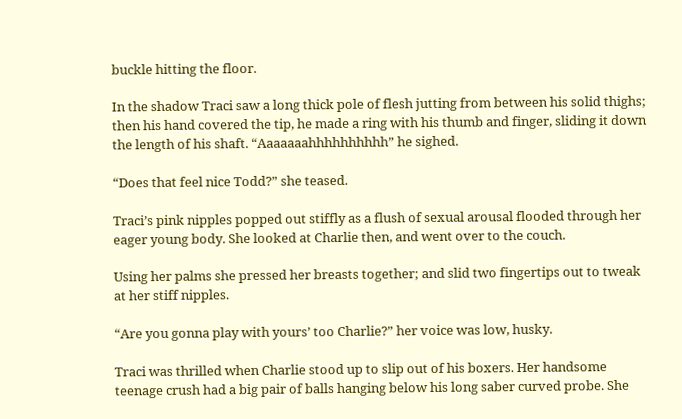buckle hitting the floor.

In the shadow Traci saw a long thick pole of flesh jutting from between his solid thighs; then his hand covered the tip, he made a ring with his thumb and finger, sliding it down the length of his shaft. “Aaaaaaahhhhhhhhhh” he sighed.

“Does that feel nice Todd?” she teased.

Traci’s pink nipples popped out stiffly as a flush of sexual arousal flooded through her eager young body. She looked at Charlie then, and went over to the couch.

Using her palms she pressed her breasts together; and slid two fingertips out to tweak at her stiff nipples.

“Are you gonna play with yours’ too Charlie?” her voice was low, husky.

Traci was thrilled when Charlie stood up to slip out of his boxers. Her handsome teenage crush had a big pair of balls hanging below his long saber curved probe. She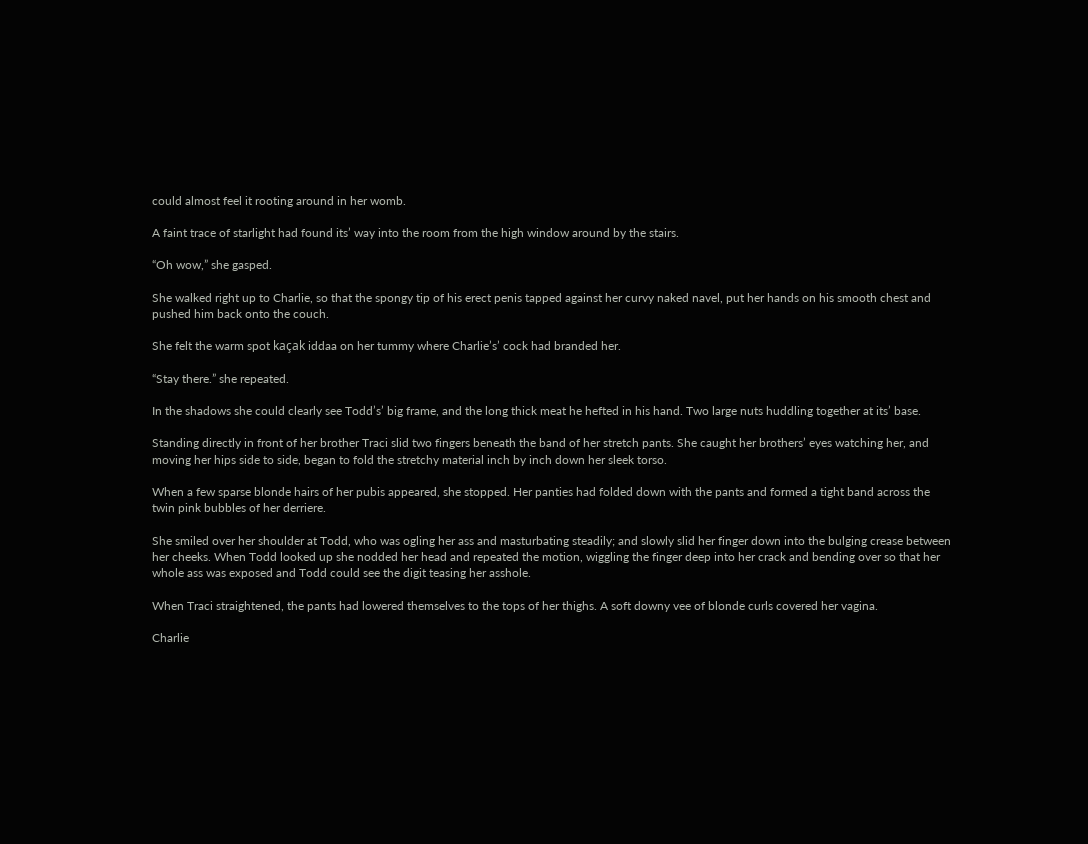could almost feel it rooting around in her womb.

A faint trace of starlight had found its’ way into the room from the high window around by the stairs.

“Oh wow,” she gasped.

She walked right up to Charlie, so that the spongy tip of his erect penis tapped against her curvy naked navel, put her hands on his smooth chest and pushed him back onto the couch.

She felt the warm spot kaçak iddaa on her tummy where Charlie’s’ cock had branded her.

“Stay there.” she repeated.

In the shadows she could clearly see Todd’s’ big frame, and the long thick meat he hefted in his hand. Two large nuts huddling together at its’ base.

Standing directly in front of her brother Traci slid two fingers beneath the band of her stretch pants. She caught her brothers’ eyes watching her, and moving her hips side to side, began to fold the stretchy material inch by inch down her sleek torso.

When a few sparse blonde hairs of her pubis appeared, she stopped. Her panties had folded down with the pants and formed a tight band across the twin pink bubbles of her derriere.

She smiled over her shoulder at Todd, who was ogling her ass and masturbating steadily; and slowly slid her finger down into the bulging crease between her cheeks. When Todd looked up she nodded her head and repeated the motion, wiggling the finger deep into her crack and bending over so that her whole ass was exposed and Todd could see the digit teasing her asshole.

When Traci straightened, the pants had lowered themselves to the tops of her thighs. A soft downy vee of blonde curls covered her vagina.

Charlie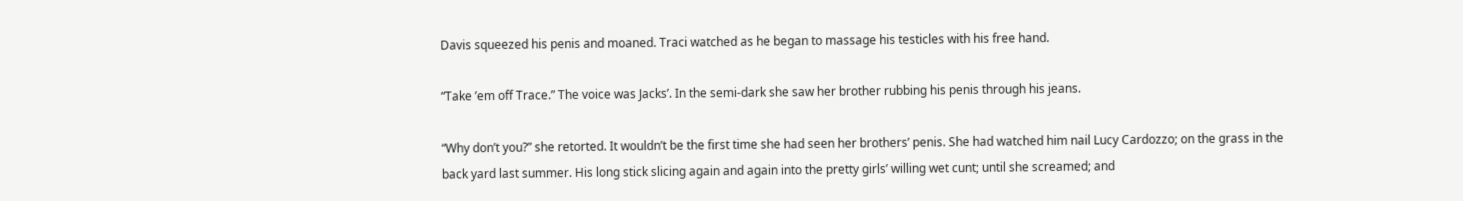Davis squeezed his penis and moaned. Traci watched as he began to massage his testicles with his free hand.

“Take ’em off Trace.” The voice was Jacks’. In the semi-dark she saw her brother rubbing his penis through his jeans.

“Why don’t you?” she retorted. It wouldn’t be the first time she had seen her brothers’ penis. She had watched him nail Lucy Cardozzo; on the grass in the back yard last summer. His long stick slicing again and again into the pretty girls’ willing wet cunt; until she screamed; and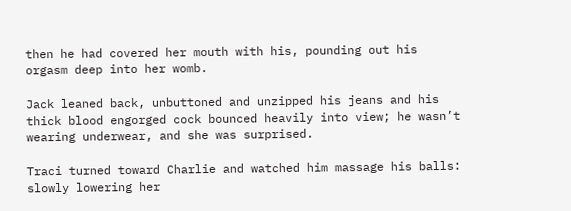then he had covered her mouth with his, pounding out his orgasm deep into her womb.

Jack leaned back, unbuttoned and unzipped his jeans and his thick blood engorged cock bounced heavily into view; he wasn’t wearing underwear, and she was surprised.

Traci turned toward Charlie and watched him massage his balls: slowly lowering her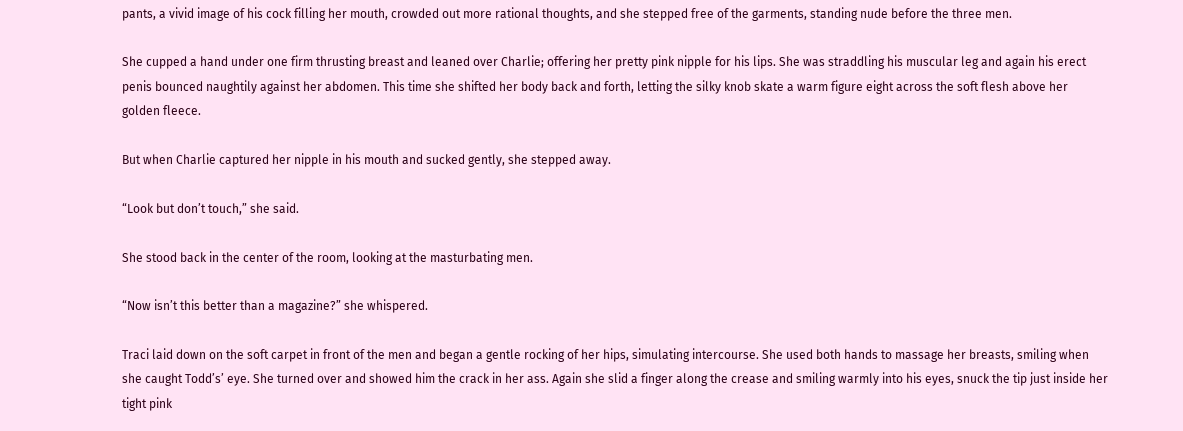pants, a vivid image of his cock filling her mouth, crowded out more rational thoughts, and she stepped free of the garments, standing nude before the three men.

She cupped a hand under one firm thrusting breast and leaned over Charlie; offering her pretty pink nipple for his lips. She was straddling his muscular leg and again his erect penis bounced naughtily against her abdomen. This time she shifted her body back and forth, letting the silky knob skate a warm figure eight across the soft flesh above her golden fleece.

But when Charlie captured her nipple in his mouth and sucked gently, she stepped away.

“Look but don’t touch,” she said.

She stood back in the center of the room, looking at the masturbating men.

“Now isn’t this better than a magazine?” she whispered.

Traci laid down on the soft carpet in front of the men and began a gentle rocking of her hips, simulating intercourse. She used both hands to massage her breasts, smiling when she caught Todd’s’ eye. She turned over and showed him the crack in her ass. Again she slid a finger along the crease and smiling warmly into his eyes, snuck the tip just inside her tight pink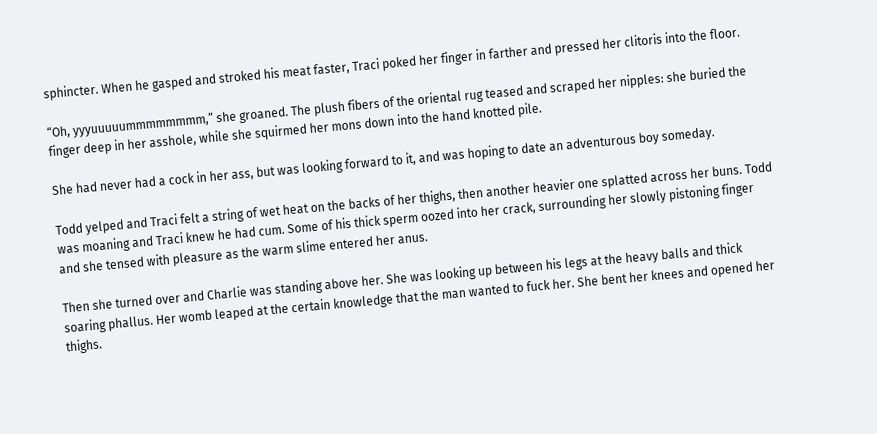sphincter. When he gasped and stroked his meat faster, Traci poked her finger in farther and pressed her clitoris into the floor.

“Oh, yyyuuuuummmmmmmm,” she groaned. The plush fibers of the oriental rug teased and scraped her nipples: she buried the finger deep in her asshole, while she squirmed her mons down into the hand knotted pile.

She had never had a cock in her ass, but was looking forward to it, and was hoping to date an adventurous boy someday.

Todd yelped and Traci felt a string of wet heat on the backs of her thighs, then another heavier one splatted across her buns. Todd was moaning and Traci knew he had cum. Some of his thick sperm oozed into her crack, surrounding her slowly pistoning finger and she tensed with pleasure as the warm slime entered her anus.

Then she turned over and Charlie was standing above her. She was looking up between his legs at the heavy balls and thick soaring phallus. Her womb leaped at the certain knowledge that the man wanted to fuck her. She bent her knees and opened her thighs.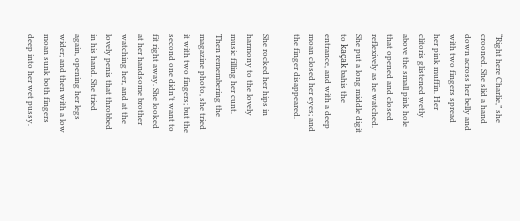“Right here Charlie,” she crooned. She slid a hand down across her belly and with two fingers spread her pink muffin. Her clitoris glistened wetly above the small pink hole that opened and closed reflexively as he watched. She put a long middle digit to kaçak bahis the entrance, and with a deep moan closed her eyes; and the finger disappeared.

She rocked her hips in harmony to the lovely music filling her cunt. Then remembering the magazine photo, she tried it with two fingers; but the second one didn’t want to fit right away. She looked at her handsome brother watching her, and at the lovely penis that throbbed in his hand. She tried again, opening her legs wider; and then with a low moan sunk both fingers deep into her wet pussy.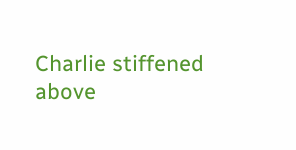Charlie stiffened above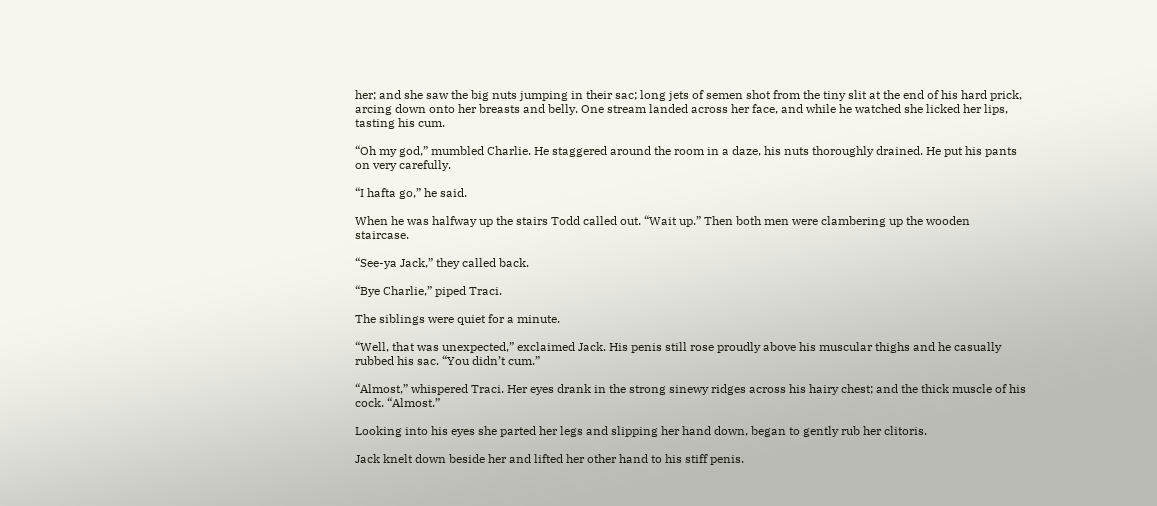her; and she saw the big nuts jumping in their sac; long jets of semen shot from the tiny slit at the end of his hard prick, arcing down onto her breasts and belly. One stream landed across her face, and while he watched she licked her lips, tasting his cum.

“Oh my god,” mumbled Charlie. He staggered around the room in a daze, his nuts thoroughly drained. He put his pants on very carefully.

“I hafta go,” he said.

When he was halfway up the stairs Todd called out. “Wait up.” Then both men were clambering up the wooden staircase.

“See-ya Jack,” they called back.

“Bye Charlie,” piped Traci.

The siblings were quiet for a minute.

“Well, that was unexpected,” exclaimed Jack. His penis still rose proudly above his muscular thighs and he casually rubbed his sac. “You didn’t cum.”

“Almost,” whispered Traci. Her eyes drank in the strong sinewy ridges across his hairy chest; and the thick muscle of his cock. “Almost.”

Looking into his eyes she parted her legs and slipping her hand down, began to gently rub her clitoris.

Jack knelt down beside her and lifted her other hand to his stiff penis.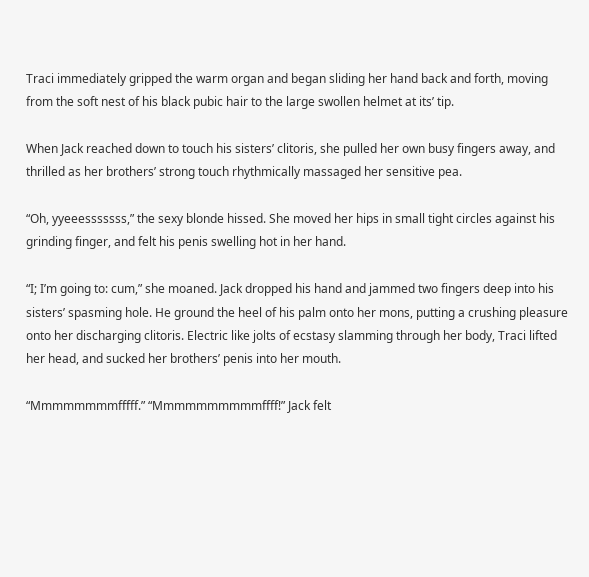Traci immediately gripped the warm organ and began sliding her hand back and forth, moving from the soft nest of his black pubic hair to the large swollen helmet at its’ tip.

When Jack reached down to touch his sisters’ clitoris, she pulled her own busy fingers away, and thrilled as her brothers’ strong touch rhythmically massaged her sensitive pea.

“Oh, yyeeesssssss,” the sexy blonde hissed. She moved her hips in small tight circles against his grinding finger, and felt his penis swelling hot in her hand.

“I; I’m going to: cum,” she moaned. Jack dropped his hand and jammed two fingers deep into his sisters’ spasming hole. He ground the heel of his palm onto her mons, putting a crushing pleasure onto her discharging clitoris. Electric like jolts of ecstasy slamming through her body, Traci lifted her head, and sucked her brothers’ penis into her mouth.

“Mmmmmmmmfffff.” “Mmmmmmmmmmffff!” Jack felt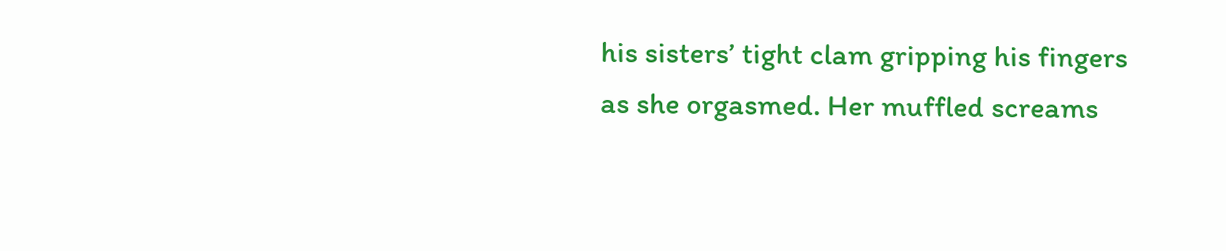his sisters’ tight clam gripping his fingers as she orgasmed. Her muffled screams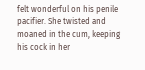felt wonderful on his penile pacifier. She twisted and moaned in the cum, keeping his cock in her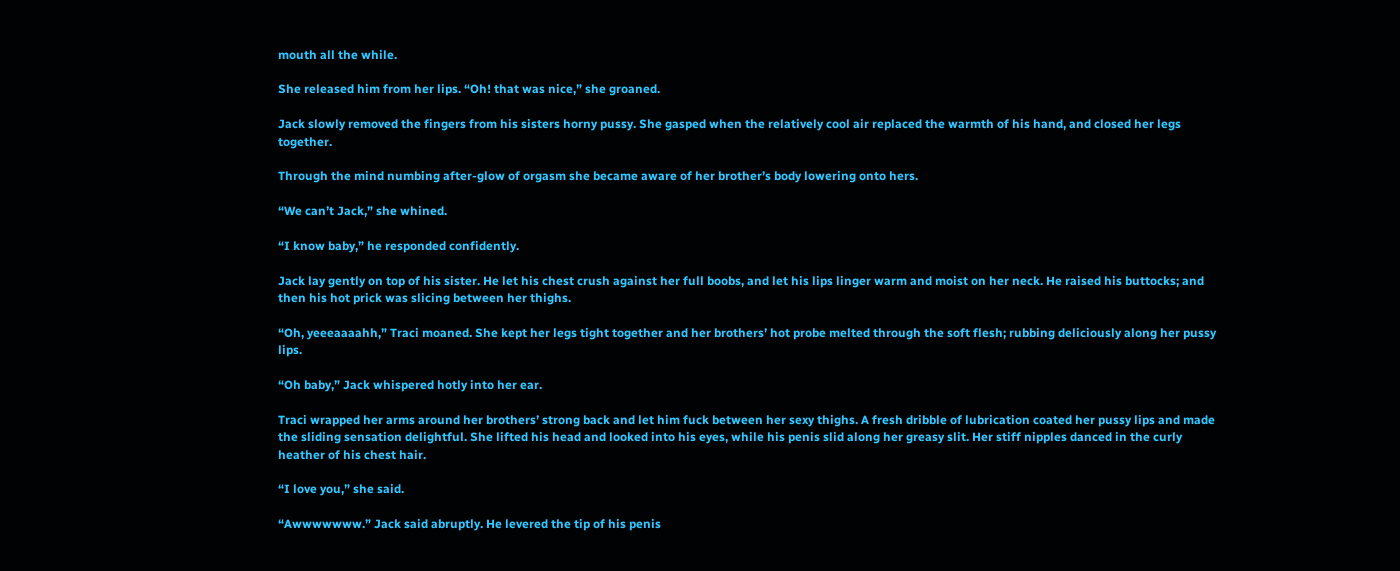mouth all the while.

She released him from her lips. “Oh! that was nice,” she groaned.

Jack slowly removed the fingers from his sisters horny pussy. She gasped when the relatively cool air replaced the warmth of his hand, and closed her legs together.

Through the mind numbing after-glow of orgasm she became aware of her brother’s body lowering onto hers.

“We can’t Jack,” she whined.

“I know baby,” he responded confidently.

Jack lay gently on top of his sister. He let his chest crush against her full boobs, and let his lips linger warm and moist on her neck. He raised his buttocks; and then his hot prick was slicing between her thighs.

“Oh, yeeeaaaahh,” Traci moaned. She kept her legs tight together and her brothers’ hot probe melted through the soft flesh; rubbing deliciously along her pussy lips.

“Oh baby,” Jack whispered hotly into her ear.

Traci wrapped her arms around her brothers’ strong back and let him fuck between her sexy thighs. A fresh dribble of lubrication coated her pussy lips and made the sliding sensation delightful. She lifted his head and looked into his eyes, while his penis slid along her greasy slit. Her stiff nipples danced in the curly heather of his chest hair.

“I love you,” she said.

“Awwwwwww.” Jack said abruptly. He levered the tip of his penis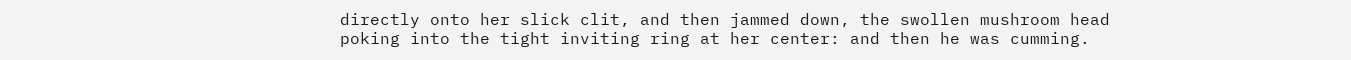directly onto her slick clit, and then jammed down, the swollen mushroom head poking into the tight inviting ring at her center: and then he was cumming.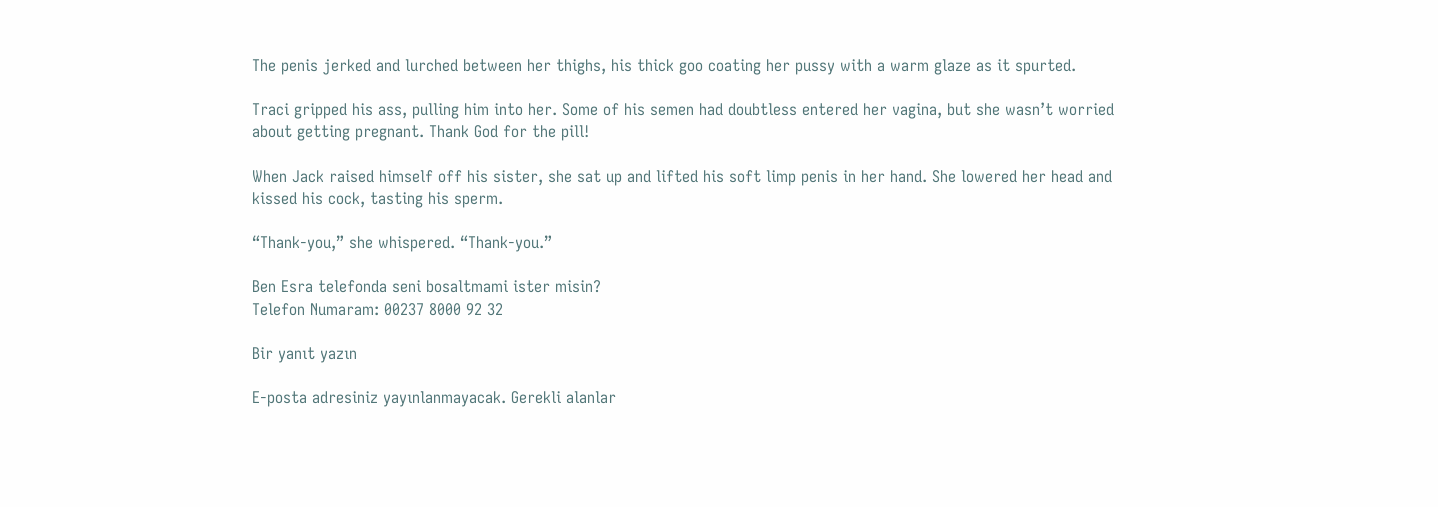The penis jerked and lurched between her thighs, his thick goo coating her pussy with a warm glaze as it spurted.

Traci gripped his ass, pulling him into her. Some of his semen had doubtless entered her vagina, but she wasn’t worried about getting pregnant. Thank God for the pill!

When Jack raised himself off his sister, she sat up and lifted his soft limp penis in her hand. She lowered her head and kissed his cock, tasting his sperm.

“Thank-you,” she whispered. “Thank-you.”

Ben Esra telefonda seni bosaltmami ister misin?
Telefon Numaram: 00237 8000 92 32

Bir yanıt yazın

E-posta adresiniz yayınlanmayacak. Gerekli alanlar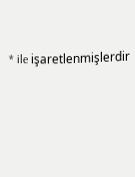* ile işaretlenmişlerdir